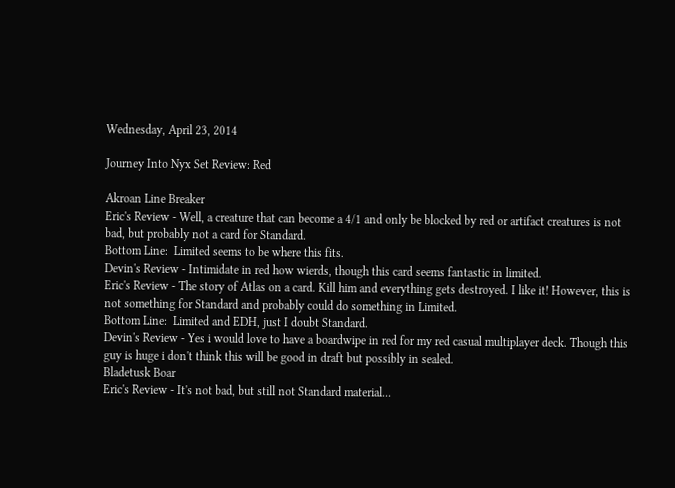Wednesday, April 23, 2014

Journey Into Nyx Set Review: Red

Akroan Line Breaker
Eric's Review - Well, a creature that can become a 4/1 and only be blocked by red or artifact creatures is not bad, but probably not a card for Standard.
Bottom Line:  Limited seems to be where this fits.
Devin's Review - Intimidate in red how wierds, though this card seems fantastic in limited.
Eric's Review - The story of Atlas on a card. Kill him and everything gets destroyed. I like it! However, this is not something for Standard and probably could do something in Limited.
Bottom Line:  Limited and EDH, just I doubt Standard.
Devin's Review - Yes i would love to have a boardwipe in red for my red casual multiplayer deck. Though this guy is huge i don't think this will be good in draft but possibly in sealed.
Bladetusk Boar
Eric's Review - It's not bad, but still not Standard material...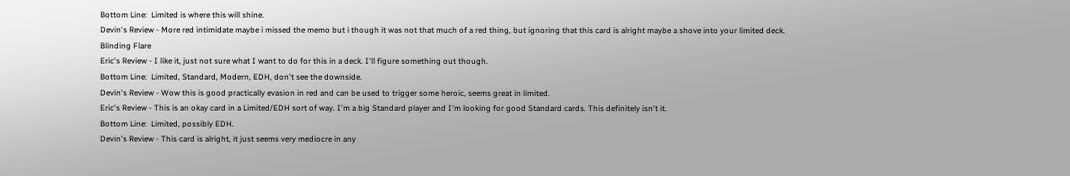Bottom Line:  Limited is where this will shine.
Devin's Review - More red intimidate maybe i missed the memo but i though it was not that much of a red thing, but ignoring that this card is alright maybe a shove into your limited deck.
Blinding Flare
Eric's Review - I like it, just not sure what I want to do for this in a deck. I'll figure something out though.
Bottom Line:  Limited, Standard, Modern, EDH, don't see the downside.
Devin's Review - Wow this is good practically evasion in red and can be used to trigger some heroic, seems great in limited.
Eric's Review - This is an okay card in a Limited/EDH sort of way. I'm a big Standard player and I'm looking for good Standard cards. This definitely isn't it.
Bottom Line:  Limited, possibly EDH.
Devin's Review - This card is alright, it just seems very mediocre in any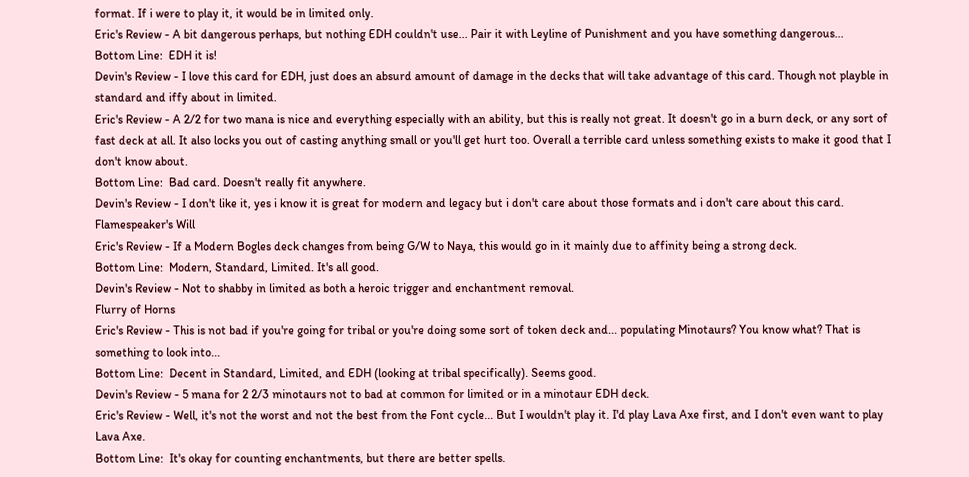format. If i were to play it, it would be in limited only.
Eric's Review - A bit dangerous perhaps, but nothing EDH couldn't use... Pair it with Leyline of Punishment and you have something dangerous...
Bottom Line:  EDH it is!
Devin's Review - I love this card for EDH, just does an absurd amount of damage in the decks that will take advantage of this card. Though not playble in standard and iffy about in limited.
Eric's Review - A 2/2 for two mana is nice and everything especially with an ability, but this is really not great. It doesn't go in a burn deck, or any sort of fast deck at all. It also locks you out of casting anything small or you'll get hurt too. Overall a terrible card unless something exists to make it good that I don't know about.
Bottom Line:  Bad card. Doesn't really fit anywhere.
Devin's Review - I don't like it, yes i know it is great for modern and legacy but i don't care about those formats and i don't care about this card.
Flamespeaker's Will
Eric's Review - If a Modern Bogles deck changes from being G/W to Naya, this would go in it mainly due to affinity being a strong deck.
Bottom Line:  Modern, Standard, Limited. It's all good.
Devin's Review - Not to shabby in limited as both a heroic trigger and enchantment removal.
Flurry of Horns
Eric's Review - This is not bad if you're going for tribal or you're doing some sort of token deck and... populating Minotaurs? You know what? That is something to look into...
Bottom Line:  Decent in Standard, Limited, and EDH (looking at tribal specifically). Seems good.
Devin's Review - 5 mana for 2 2/3 minotaurs not to bad at common for limited or in a minotaur EDH deck.
Eric's Review - Well, it's not the worst and not the best from the Font cycle... But I wouldn't play it. I'd play Lava Axe first, and I don't even want to play Lava Axe.
Bottom Line:  It's okay for counting enchantments, but there are better spells.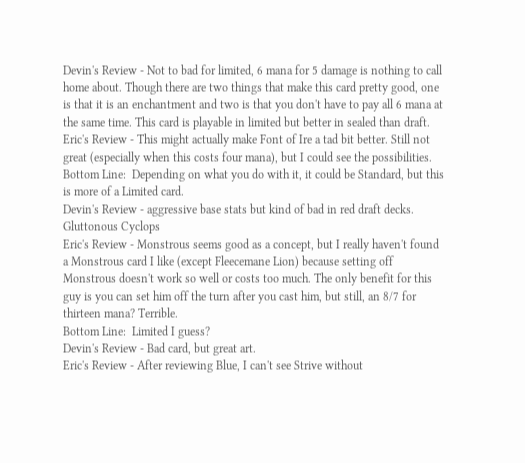Devin's Review - Not to bad for limited, 6 mana for 5 damage is nothing to call home about. Though there are two things that make this card pretty good, one is that it is an enchantment and two is that you don't have to pay all 6 mana at the same time. This card is playable in limited but better in sealed than draft.
Eric's Review - This might actually make Font of Ire a tad bit better. Still not great (especially when this costs four mana), but I could see the possibilities.
Bottom Line:  Depending on what you do with it, it could be Standard, but this is more of a Limited card.
Devin's Review - aggressive base stats but kind of bad in red draft decks.
Gluttonous Cyclops
Eric's Review - Monstrous seems good as a concept, but I really haven't found a Monstrous card I like (except Fleecemane Lion) because setting off Monstrous doesn't work so well or costs too much. The only benefit for this guy is you can set him off the turn after you cast him, but still, an 8/7 for thirteen mana? Terrible.
Bottom Line:  Limited I guess?
Devin's Review - Bad card, but great art.
Eric's Review - After reviewing Blue, I can't see Strive without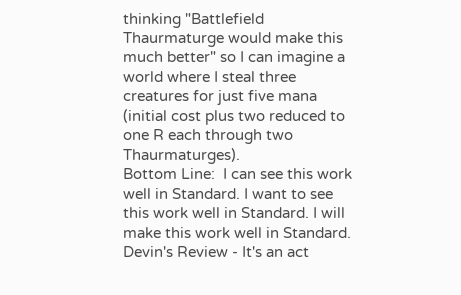thinking "Battlefield Thaurmaturge would make this much better" so I can imagine a world where I steal three creatures for just five mana (initial cost plus two reduced to one R each through two Thaurmaturges).
Bottom Line:  I can see this work well in Standard. I want to see this work well in Standard. I will make this work well in Standard.
Devin's Review - It's an act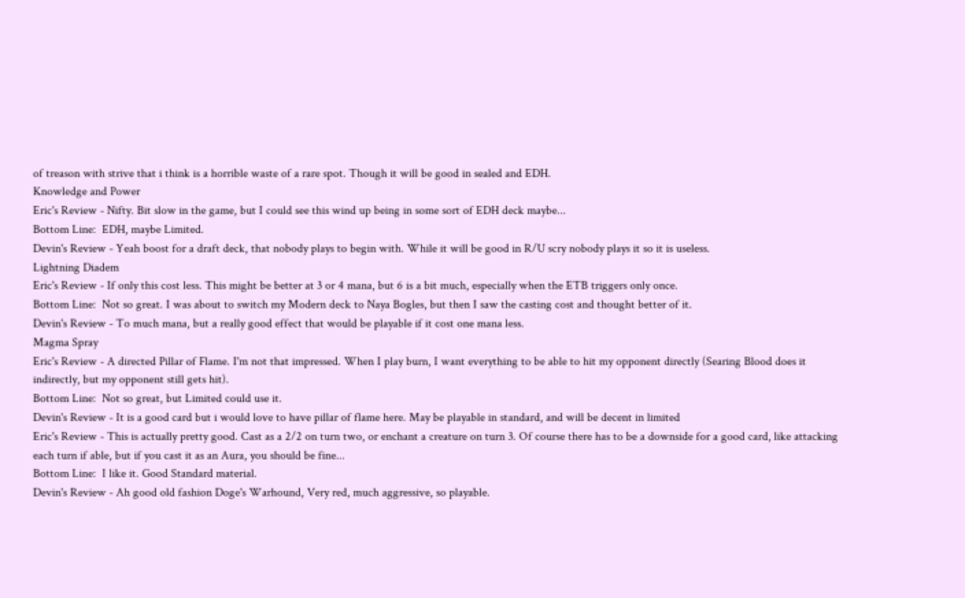of treason with strive that i think is a horrible waste of a rare spot. Though it will be good in sealed and EDH.
Knowledge and Power
Eric's Review - Nifty. Bit slow in the game, but I could see this wind up being in some sort of EDH deck maybe...
Bottom Line:  EDH, maybe Limited.
Devin's Review - Yeah boost for a draft deck, that nobody plays to begin with. While it will be good in R/U scry nobody plays it so it is useless.
Lightning Diadem
Eric's Review - If only this cost less. This might be better at 3 or 4 mana, but 6 is a bit much, especially when the ETB triggers only once.
Bottom Line:  Not so great. I was about to switch my Modern deck to Naya Bogles, but then I saw the casting cost and thought better of it.
Devin's Review - To much mana, but a really good effect that would be playable if it cost one mana less.
Magma Spray
Eric's Review - A directed Pillar of Flame. I'm not that impressed. When I play burn, I want everything to be able to hit my opponent directly (Searing Blood does it indirectly, but my opponent still gets hit).
Bottom Line:  Not so great, but Limited could use it.
Devin's Review - It is a good card but i would love to have pillar of flame here. May be playable in standard, and will be decent in limited
Eric's Review - This is actually pretty good. Cast as a 2/2 on turn two, or enchant a creature on turn 3. Of course there has to be a downside for a good card, like attacking each turn if able, but if you cast it as an Aura, you should be fine...
Bottom Line:  I like it. Good Standard material.
Devin's Review - Ah good old fashion Doge's Warhound, Very red, much aggressive, so playable.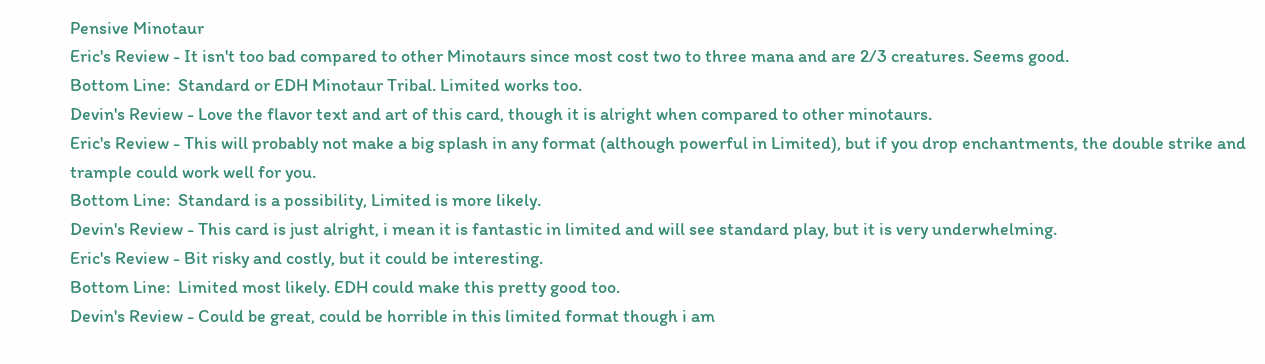Pensive Minotaur
Eric's Review - It isn't too bad compared to other Minotaurs since most cost two to three mana and are 2/3 creatures. Seems good.
Bottom Line:  Standard or EDH Minotaur Tribal. Limited works too.
Devin's Review - Love the flavor text and art of this card, though it is alright when compared to other minotaurs.
Eric's Review - This will probably not make a big splash in any format (although powerful in Limited), but if you drop enchantments, the double strike and trample could work well for you.
Bottom Line:  Standard is a possibility, Limited is more likely.
Devin's Review - This card is just alright, i mean it is fantastic in limited and will see standard play, but it is very underwhelming.
Eric's Review - Bit risky and costly, but it could be interesting.
Bottom Line:  Limited most likely. EDH could make this pretty good too.
Devin's Review - Could be great, could be horrible in this limited format though i am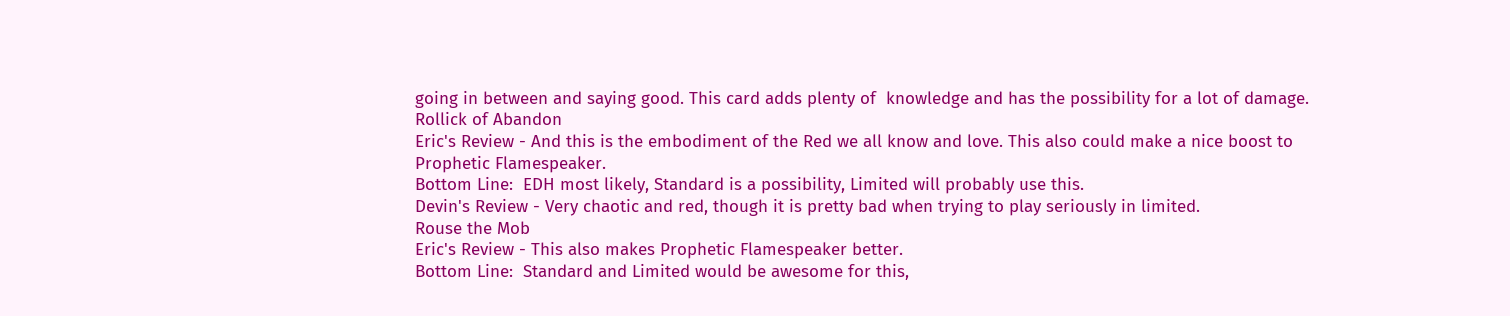going in between and saying good. This card adds plenty of  knowledge and has the possibility for a lot of damage.
Rollick of Abandon
Eric's Review - And this is the embodiment of the Red we all know and love. This also could make a nice boost to Prophetic Flamespeaker.
Bottom Line:  EDH most likely, Standard is a possibility, Limited will probably use this.
Devin's Review - Very chaotic and red, though it is pretty bad when trying to play seriously in limited.
Rouse the Mob
Eric's Review - This also makes Prophetic Flamespeaker better.
Bottom Line:  Standard and Limited would be awesome for this,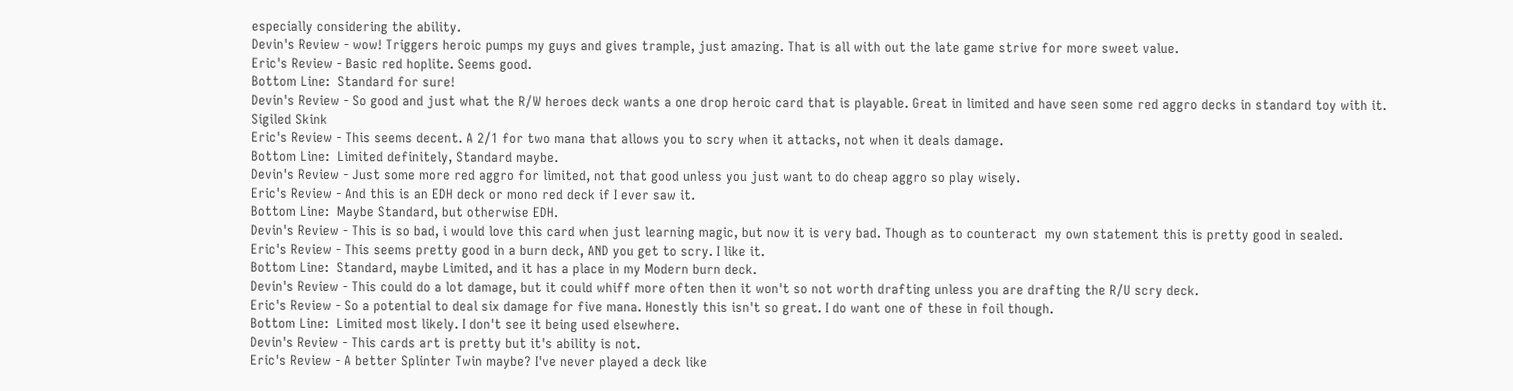especially considering the ability.
Devin's Review - wow! Triggers heroic pumps my guys and gives trample, just amazing. That is all with out the late game strive for more sweet value.
Eric's Review - Basic red hoplite. Seems good.
Bottom Line:  Standard for sure!
Devin's Review - So good and just what the R/W heroes deck wants a one drop heroic card that is playable. Great in limited and have seen some red aggro decks in standard toy with it.
Sigiled Skink
Eric's Review - This seems decent. A 2/1 for two mana that allows you to scry when it attacks, not when it deals damage.
Bottom Line:  Limited definitely, Standard maybe.
Devin's Review - Just some more red aggro for limited, not that good unless you just want to do cheap aggro so play wisely.
Eric's Review - And this is an EDH deck or mono red deck if I ever saw it.
Bottom Line:  Maybe Standard, but otherwise EDH.
Devin's Review - This is so bad, i would love this card when just learning magic, but now it is very bad. Though as to counteract  my own statement this is pretty good in sealed.
Eric's Review - This seems pretty good in a burn deck, AND you get to scry. I like it.
Bottom Line:  Standard, maybe Limited, and it has a place in my Modern burn deck.
Devin's Review - This could do a lot damage, but it could whiff more often then it won't so not worth drafting unless you are drafting the R/U scry deck.
Eric's Review - So a potential to deal six damage for five mana. Honestly this isn't so great. I do want one of these in foil though.
Bottom Line:  Limited most likely. I don't see it being used elsewhere.
Devin's Review - This cards art is pretty but it's ability is not.
Eric's Review - A better Splinter Twin maybe? I've never played a deck like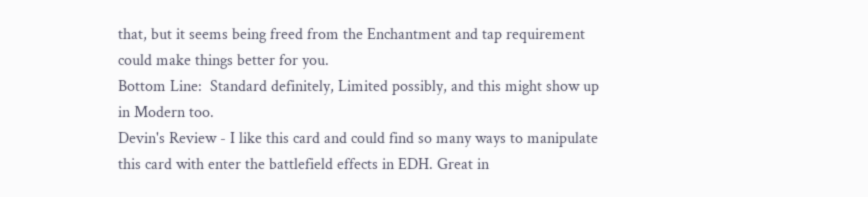that, but it seems being freed from the Enchantment and tap requirement could make things better for you.
Bottom Line:  Standard definitely, Limited possibly, and this might show up in Modern too.
Devin's Review - I like this card and could find so many ways to manipulate this card with enter the battlefield effects in EDH. Great in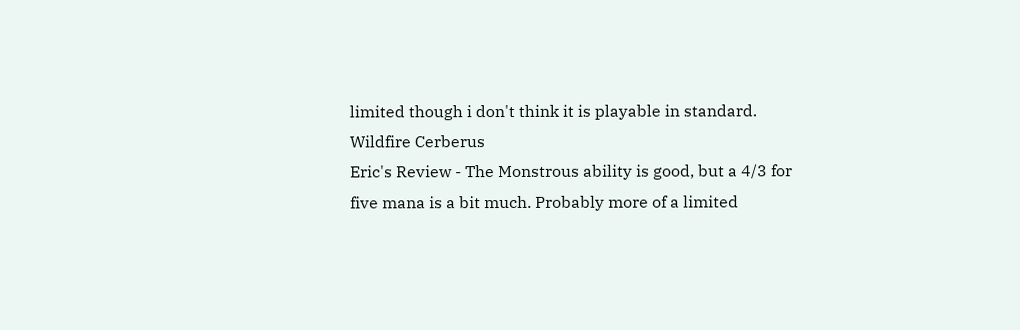limited though i don't think it is playable in standard.
Wildfire Cerberus
Eric's Review - The Monstrous ability is good, but a 4/3 for five mana is a bit much. Probably more of a limited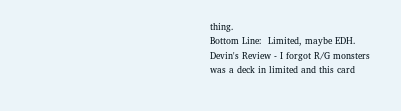thing.
Bottom Line:  Limited, maybe EDH.
Devin's Review - I forgot R/G monsters was a deck in limited and this card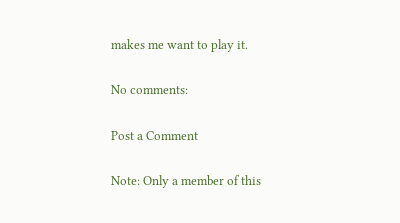makes me want to play it.

No comments:

Post a Comment

Note: Only a member of this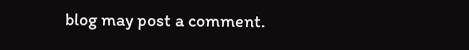blog may post a comment.